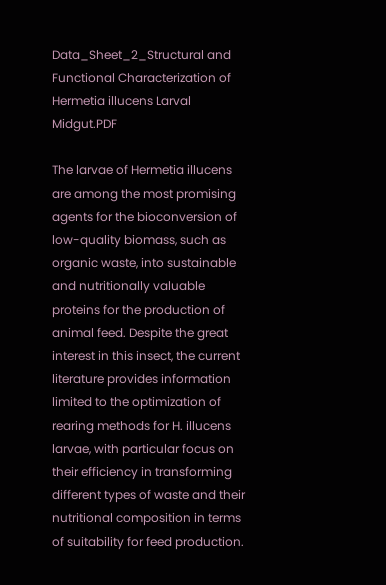Data_Sheet_2_Structural and Functional Characterization of Hermetia illucens Larval Midgut.PDF

The larvae of Hermetia illucens are among the most promising agents for the bioconversion of low-quality biomass, such as organic waste, into sustainable and nutritionally valuable proteins for the production of animal feed. Despite the great interest in this insect, the current literature provides information limited to the optimization of rearing methods for H. illucens larvae, with particular focus on their efficiency in transforming different types of waste and their nutritional composition in terms of suitability for feed production.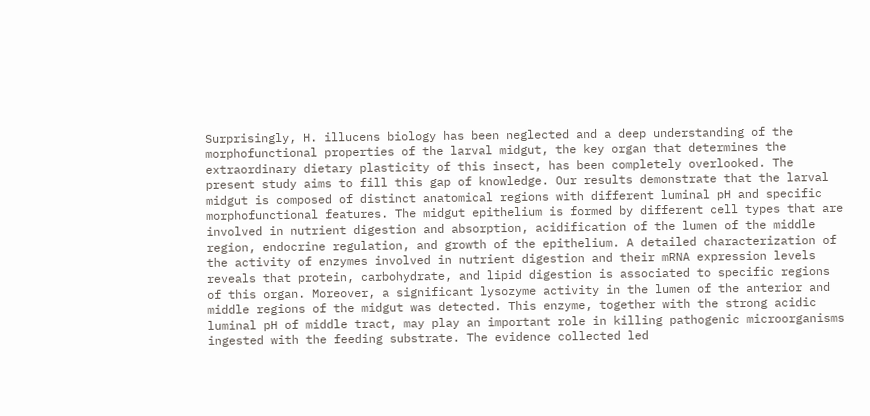Surprisingly, H. illucens biology has been neglected and a deep understanding of the morphofunctional properties of the larval midgut, the key organ that determines the extraordinary dietary plasticity of this insect, has been completely overlooked. The present study aims to fill this gap of knowledge. Our results demonstrate that the larval midgut is composed of distinct anatomical regions with different luminal pH and specific morphofunctional features. The midgut epithelium is formed by different cell types that are involved in nutrient digestion and absorption, acidification of the lumen of the middle region, endocrine regulation, and growth of the epithelium. A detailed characterization of the activity of enzymes involved in nutrient digestion and their mRNA expression levels reveals that protein, carbohydrate, and lipid digestion is associated to specific regions of this organ. Moreover, a significant lysozyme activity in the lumen of the anterior and middle regions of the midgut was detected. This enzyme, together with the strong acidic luminal pH of middle tract, may play an important role in killing pathogenic microorganisms ingested with the feeding substrate. The evidence collected led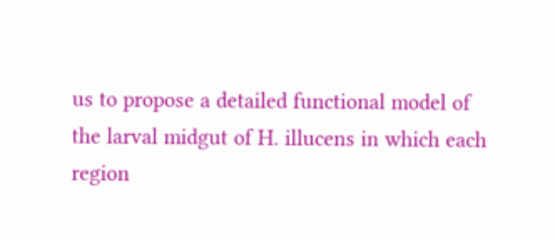us to propose a detailed functional model of the larval midgut of H. illucens in which each region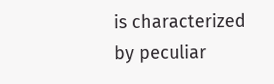is characterized by peculiar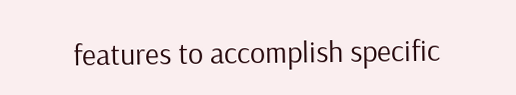features to accomplish specific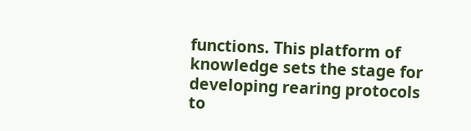functions. This platform of knowledge sets the stage for developing rearing protocols to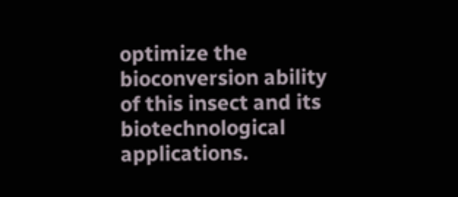optimize the bioconversion ability of this insect and its biotechnological applications.